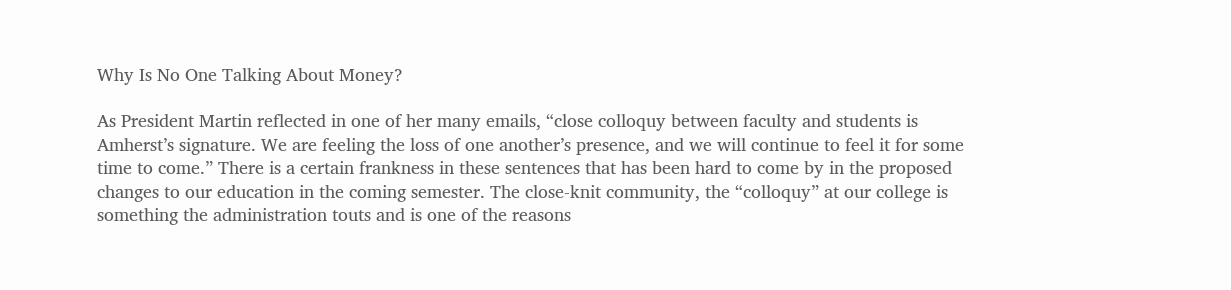Why Is No One Talking About Money?

As President Martin reflected in one of her many emails, “close colloquy between faculty and students is Amherst’s signature. We are feeling the loss of one another’s presence, and we will continue to feel it for some time to come.” There is a certain frankness in these sentences that has been hard to come by in the proposed changes to our education in the coming semester. The close-knit community, the “colloquy” at our college is something the administration touts and is one of the reasons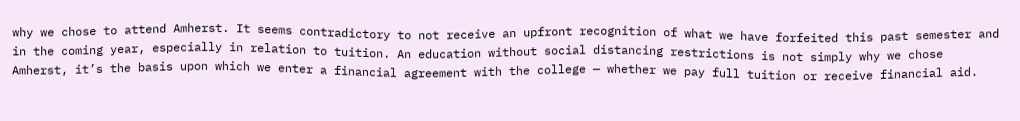why we chose to attend Amherst. It seems contradictory to not receive an upfront recognition of what we have forfeited this past semester and in the coming year, especially in relation to tuition. An education without social distancing restrictions is not simply why we chose Amherst, it’s the basis upon which we enter a financial agreement with the college — whether we pay full tuition or receive financial aid.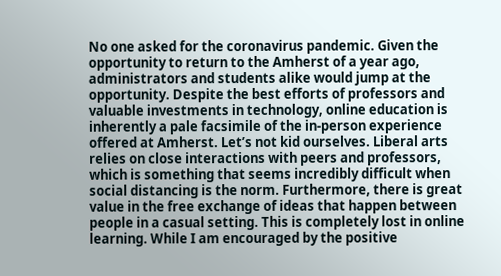No one asked for the coronavirus pandemic. Given the opportunity to return to the Amherst of a year ago, administrators and students alike would jump at the opportunity. Despite the best efforts of professors and valuable investments in technology, online education is inherently a pale facsimile of the in-person experience offered at Amherst. Let’s not kid ourselves. Liberal arts relies on close interactions with peers and professors, which is something that seems incredibly difficult when social distancing is the norm. Furthermore, there is great value in the free exchange of ideas that happen between people in a casual setting. This is completely lost in online learning. While I am encouraged by the positive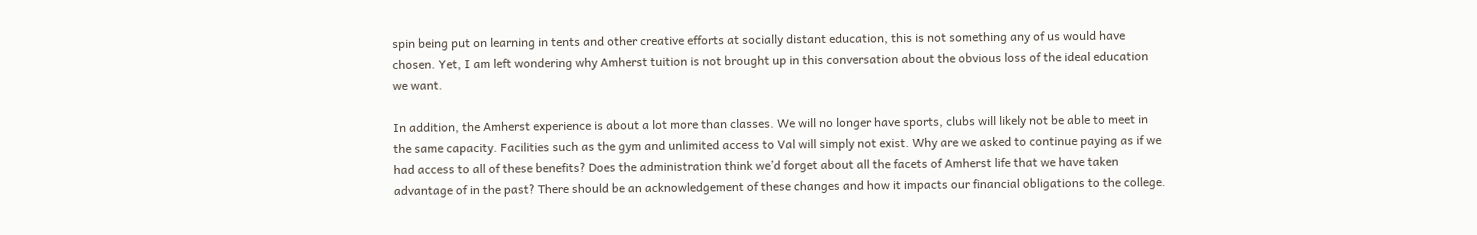spin being put on learning in tents and other creative efforts at socially distant education, this is not something any of us would have chosen. Yet, I am left wondering why Amherst tuition is not brought up in this conversation about the obvious loss of the ideal education we want.

In addition, the Amherst experience is about a lot more than classes. We will no longer have sports, clubs will likely not be able to meet in the same capacity. Facilities such as the gym and unlimited access to Val will simply not exist. Why are we asked to continue paying as if we had access to all of these benefits? Does the administration think we’d forget about all the facets of Amherst life that we have taken advantage of in the past? There should be an acknowledgement of these changes and how it impacts our financial obligations to the college.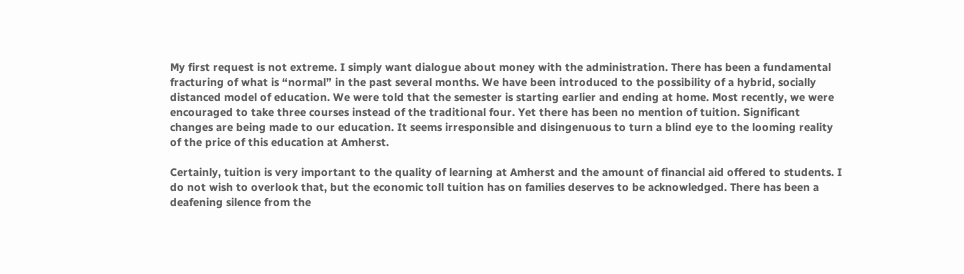My first request is not extreme. I simply want dialogue about money with the administration. There has been a fundamental fracturing of what is “normal” in the past several months. We have been introduced to the possibility of a hybrid, socially distanced model of education. We were told that the semester is starting earlier and ending at home. Most recently, we were encouraged to take three courses instead of the traditional four. Yet there has been no mention of tuition. Significant changes are being made to our education. It seems irresponsible and disingenuous to turn a blind eye to the looming reality of the price of this education at Amherst.

Certainly, tuition is very important to the quality of learning at Amherst and the amount of financial aid offered to students. I do not wish to overlook that, but the economic toll tuition has on families deserves to be acknowledged. There has been a deafening silence from the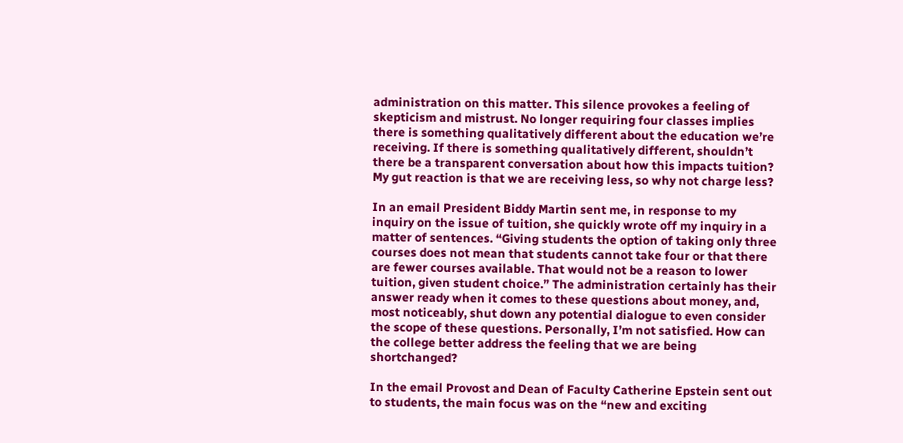administration on this matter. This silence provokes a feeling of skepticism and mistrust. No longer requiring four classes implies there is something qualitatively different about the education we’re receiving. If there is something qualitatively different, shouldn’t there be a transparent conversation about how this impacts tuition? My gut reaction is that we are receiving less, so why not charge less?

In an email President Biddy Martin sent me, in response to my inquiry on the issue of tuition, she quickly wrote off my inquiry in a matter of sentences. “Giving students the option of taking only three courses does not mean that students cannot take four or that there are fewer courses available. That would not be a reason to lower tuition, given student choice.” The administration certainly has their answer ready when it comes to these questions about money, and, most noticeably, shut down any potential dialogue to even consider the scope of these questions. Personally, I’m not satisfied. How can the college better address the feeling that we are being shortchanged?

In the email Provost and Dean of Faculty Catherine Epstein sent out to students, the main focus was on the “new and exciting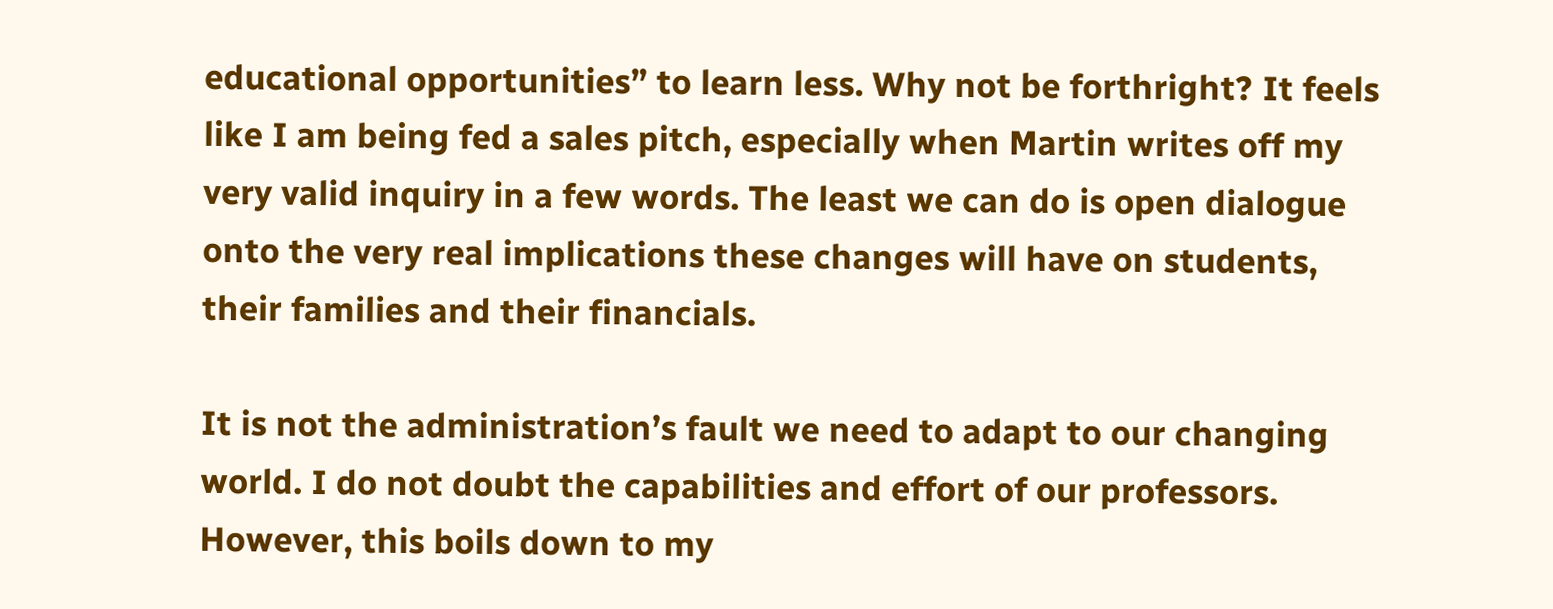educational opportunities” to learn less. Why not be forthright? It feels like I am being fed a sales pitch, especially when Martin writes off my very valid inquiry in a few words. The least we can do is open dialogue onto the very real implications these changes will have on students, their families and their financials.

It is not the administration’s fault we need to adapt to our changing world. I do not doubt the capabilities and effort of our professors. However, this boils down to my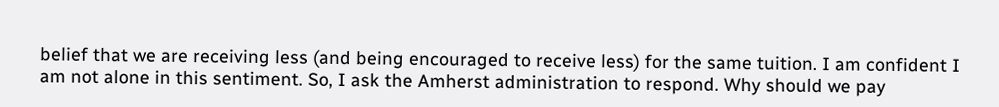belief that we are receiving less (and being encouraged to receive less) for the same tuition. I am confident I am not alone in this sentiment. So, I ask the Amherst administration to respond. Why should we pay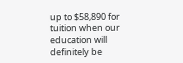up to $58,890 for tuition when our education will definitely be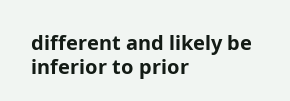different and likely be inferior to prior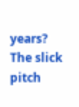years? The slick pitch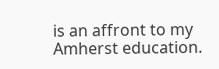is an affront to my Amherst education.